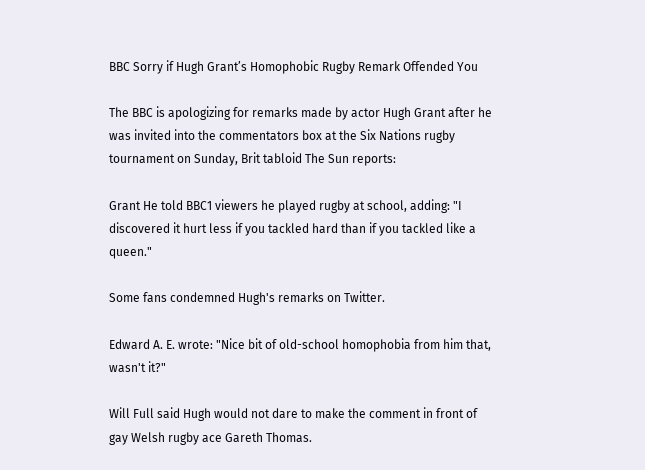BBC Sorry if Hugh Grant’s Homophobic Rugby Remark Offended You

The BBC is apologizing for remarks made by actor Hugh Grant after he was invited into the commentators box at the Six Nations rugby tournament on Sunday, Brit tabloid The Sun reports:

Grant He told BBC1 viewers he played rugby at school, adding: "I discovered it hurt less if you tackled hard than if you tackled like a queen."

Some fans condemned Hugh's remarks on Twitter.

Edward A. E. wrote: "Nice bit of old-school homophobia from him that, wasn't it?"

Will Full said Hugh would not dare to make the comment in front of gay Welsh rugby ace Gareth Thomas.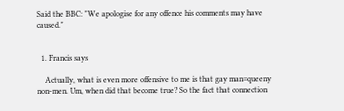Said the BBC: "We apologise for any offence his comments may have caused."


  1. Francis says

    Actually, what is even more offensive to me is that gay man=queeny non-men. Um, when did that become true? So the fact that connection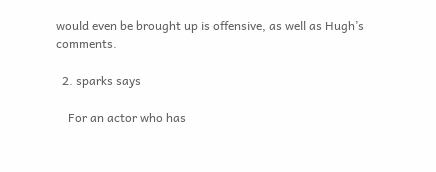would even be brought up is offensive, as well as Hugh’s comments.

  2. sparks says

    For an actor who has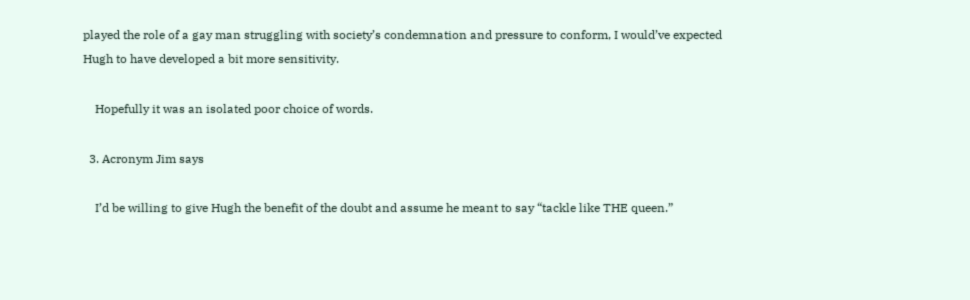played the role of a gay man struggling with society’s condemnation and pressure to conform, I would’ve expected Hugh to have developed a bit more sensitivity.

    Hopefully it was an isolated poor choice of words.

  3. Acronym Jim says

    I’d be willing to give Hugh the benefit of the doubt and assume he meant to say “tackle like THE queen.”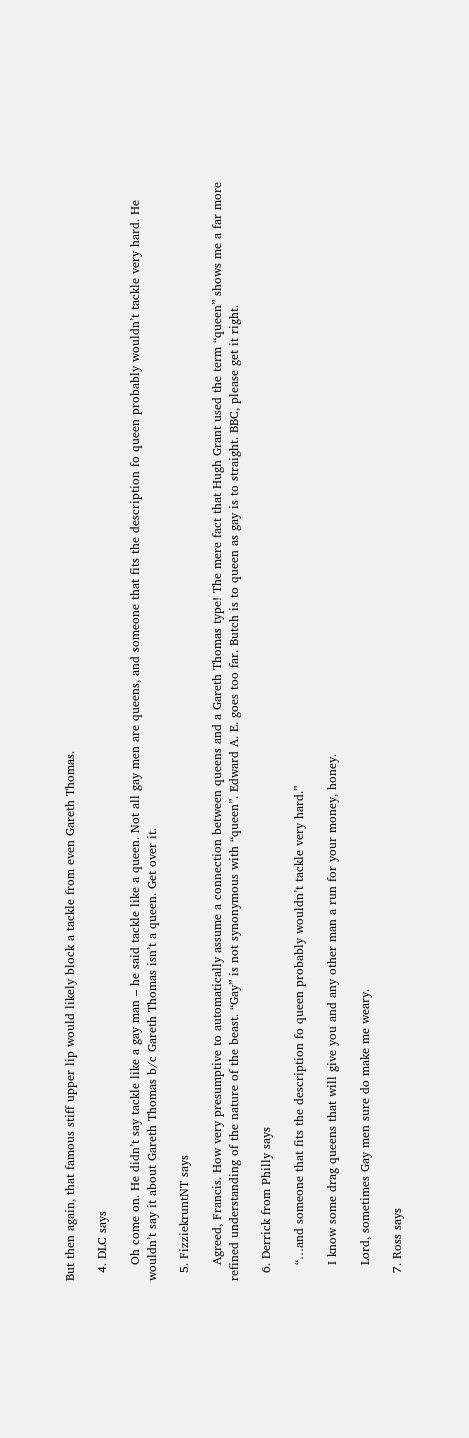But then again, that famous stiff upper lip would likely block a tackle from even Gareth Thomas.

  4. DLC says

    Oh come on. He didn’t say tackle like a gay man – he said tackle like a queen. Not all gay men are queens, and someone that fits the description fo queen probably wouldn’t tackle very hard. He wouldn’t say it about Gareth Thomas b/c Gareth Thomas isn’t a queen. Get over it.

  5. FizziekruntNT says

    Agreed, Francis. How very presumptive to automatically assume a connection between queens and a Gareth Thomas type! The mere fact that Hugh Grant used the term “queen” shows me a far more refined understanding of the nature of the beast. “Gay” is not synonymous with “queen”. Edward A. E. goes too far. Butch is to queen as gay is to straight. BBC, please get it right.

  6. Derrick from Philly says

    “…and someone that fits the description fo queen probably wouldn’t tackle very hard.”

    I know some drag queens that will give you and any other man a run for your money, honey.

    Lord, sometimes Gay men sure do make me weary.

  7. Ross says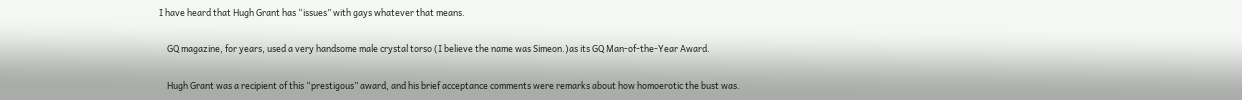I have heard that Hugh Grant has “issues” with gays whatever that means.

    GQ magazine, for years, used a very handsome male crystal torso (I believe the name was Simeon.)as its GQ Man-of-the-Year Award.

    Hugh Grant was a recipient of this “prestigous” award, and his brief acceptance comments were remarks about how homoerotic the bust was.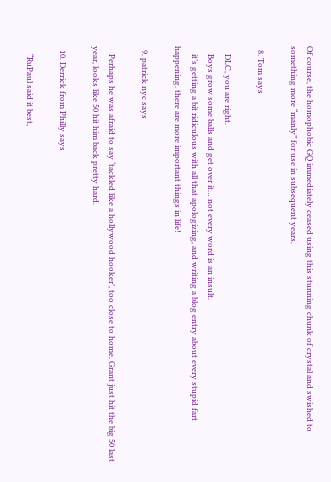Of course, the homophobic GQ immediately ceased using this stunning chunk of crystal and swished to something more “manly” for use in subsequent years.

  8. Tom says

    DLC, you are right.
    Boys grow some balls and get over it… not every word is an insult.
    it’s getting a bit ridiculous with all that apologizing, and writing a blog entry about every stupid fart happening. there are more important things in life!

  9. patrick nyc says

    Perhaps he was afraid to say ‘tackled like a hollywood hooker’, too close to home. Grant just hit the big 50 last year, looks like 50 hit him back pretty hard.

  10. Derrick from Philly says

    “RuPaul said it best,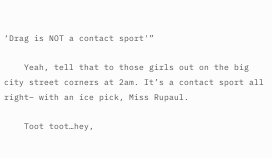‘Drag is NOT a contact sport'”

    Yeah, tell that to those girls out on the big city street corners at 2am. It’s a contact sport all right– with an ice pick, Miss Rupaul.

    Toot toot…hey,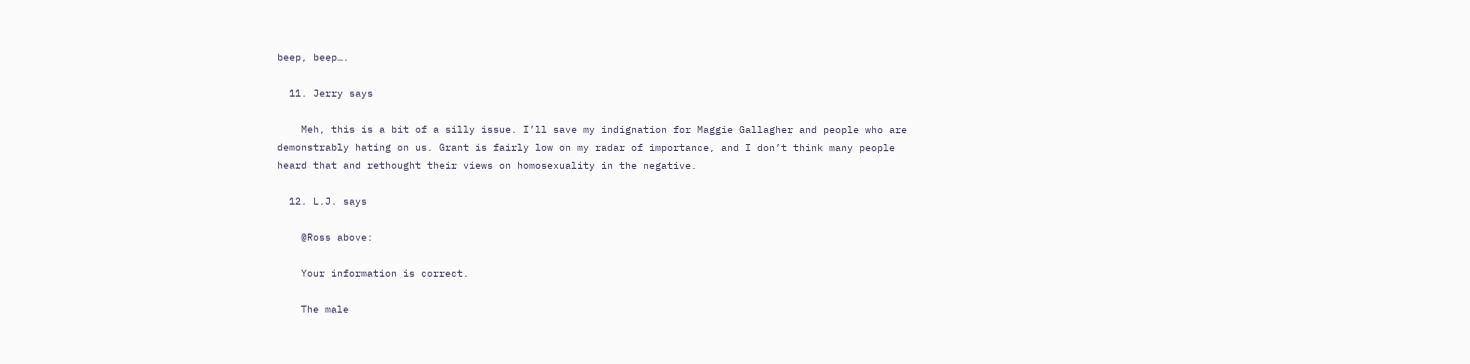beep, beep….

  11. Jerry says

    Meh, this is a bit of a silly issue. I’ll save my indignation for Maggie Gallagher and people who are demonstrably hating on us. Grant is fairly low on my radar of importance, and I don’t think many people heard that and rethought their views on homosexuality in the negative.

  12. L.J. says

    @Ross above:

    Your information is correct.

    The male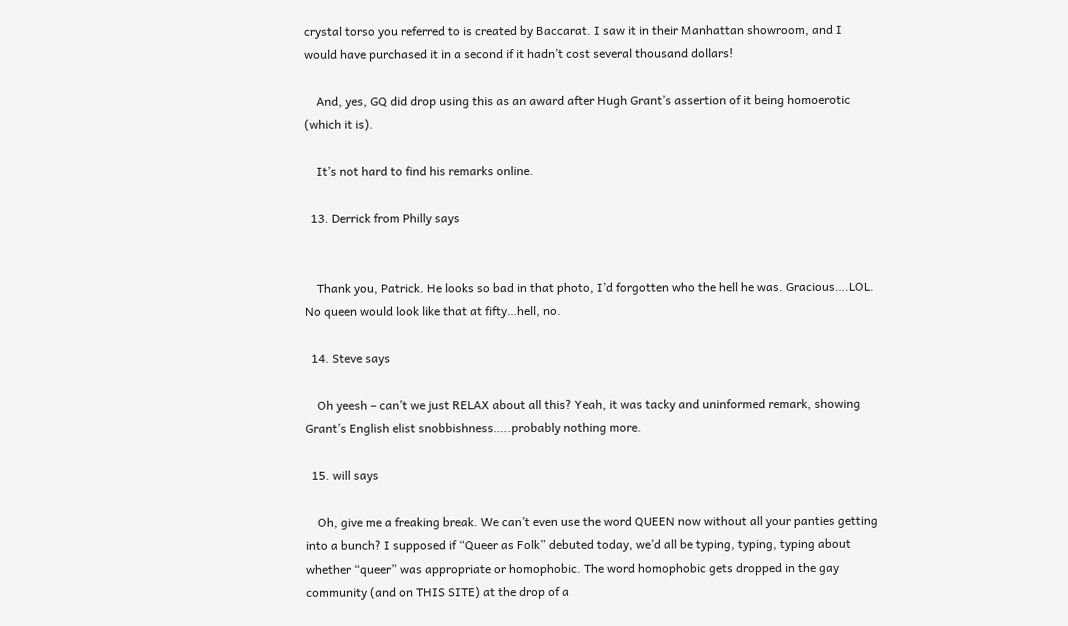crystal torso you referred to is created by Baccarat. I saw it in their Manhattan showroom, and I would have purchased it in a second if it hadn’t cost several thousand dollars!

    And, yes, GQ did drop using this as an award after Hugh Grant’s assertion of it being homoerotic (which it is).

    It’s not hard to find his remarks online.

  13. Derrick from Philly says


    Thank you, Patrick. He looks so bad in that photo, I’d forgotten who the hell he was. Gracious….LOL. No queen would look like that at fifty…hell, no.

  14. Steve says

    Oh yeesh – can’t we just RELAX about all this? Yeah, it was tacky and uninformed remark, showing Grant’s English elist snobbishness…..probably nothing more.

  15. will says

    Oh, give me a freaking break. We can’t even use the word QUEEN now without all your panties getting into a bunch? I supposed if “Queer as Folk” debuted today, we’d all be typing, typing, typing about whether “queer” was appropriate or homophobic. The word homophobic gets dropped in the gay community (and on THIS SITE) at the drop of a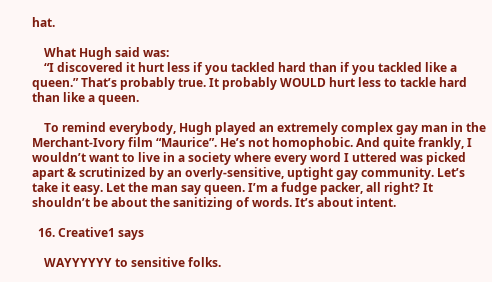hat.

    What Hugh said was:
    “I discovered it hurt less if you tackled hard than if you tackled like a queen.” That’s probably true. It probably WOULD hurt less to tackle hard than like a queen.

    To remind everybody, Hugh played an extremely complex gay man in the Merchant-Ivory film “Maurice”. He’s not homophobic. And quite frankly, I wouldn’t want to live in a society where every word I uttered was picked apart & scrutinized by an overly-sensitive, uptight gay community. Let’s take it easy. Let the man say queen. I’m a fudge packer, all right? It shouldn’t be about the sanitizing of words. It’s about intent.

  16. Creative1 says

    WAYYYYYY to sensitive folks.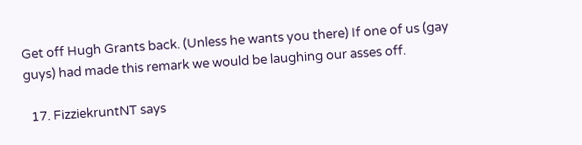Get off Hugh Grants back. (Unless he wants you there) If one of us (gay guys) had made this remark we would be laughing our asses off.

  17. FizziekruntNT says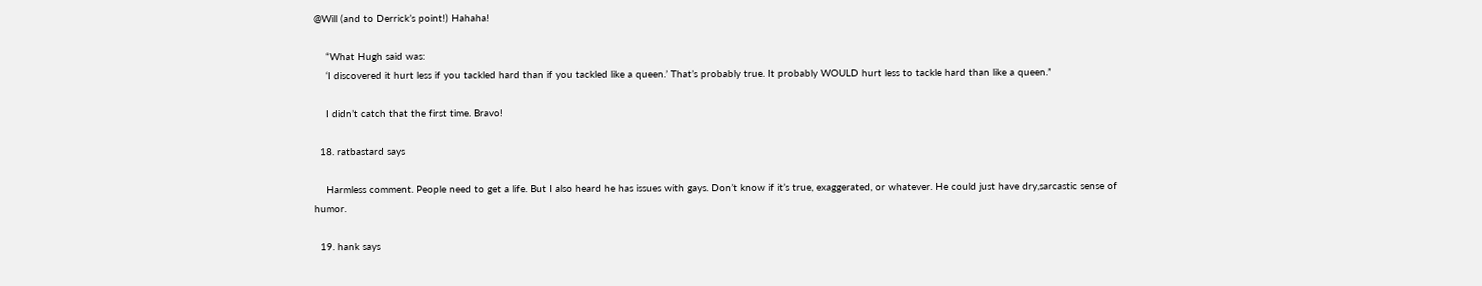@Will (and to Derrick’s point!) Hahaha!

    “What Hugh said was:
    ‘I discovered it hurt less if you tackled hard than if you tackled like a queen.’ That’s probably true. It probably WOULD hurt less to tackle hard than like a queen.”

    I didn’t catch that the first time. Bravo!

  18. ratbastard says

    Harmless comment. People need to get a life. But I also heard he has issues with gays. Don’t know if it’s true, exaggerated, or whatever. He could just have dry,sarcastic sense of humor.

  19. hank says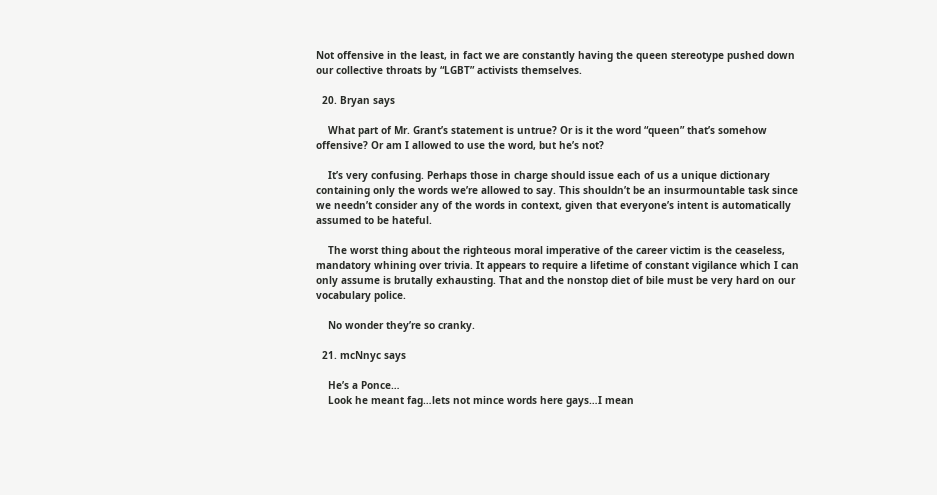Not offensive in the least, in fact we are constantly having the queen stereotype pushed down our collective throats by “LGBT” activists themselves.

  20. Bryan says

    What part of Mr. Grant’s statement is untrue? Or is it the word “queen” that’s somehow offensive? Or am I allowed to use the word, but he’s not?

    It’s very confusing. Perhaps those in charge should issue each of us a unique dictionary containing only the words we’re allowed to say. This shouldn’t be an insurmountable task since we needn’t consider any of the words in context, given that everyone’s intent is automatically assumed to be hateful.

    The worst thing about the righteous moral imperative of the career victim is the ceaseless, mandatory whining over trivia. It appears to require a lifetime of constant vigilance which I can only assume is brutally exhausting. That and the nonstop diet of bile must be very hard on our vocabulary police.

    No wonder they’re so cranky.

  21. mcNnyc says

    He’s a Ponce…
    Look he meant fag…lets not mince words here gays…I mean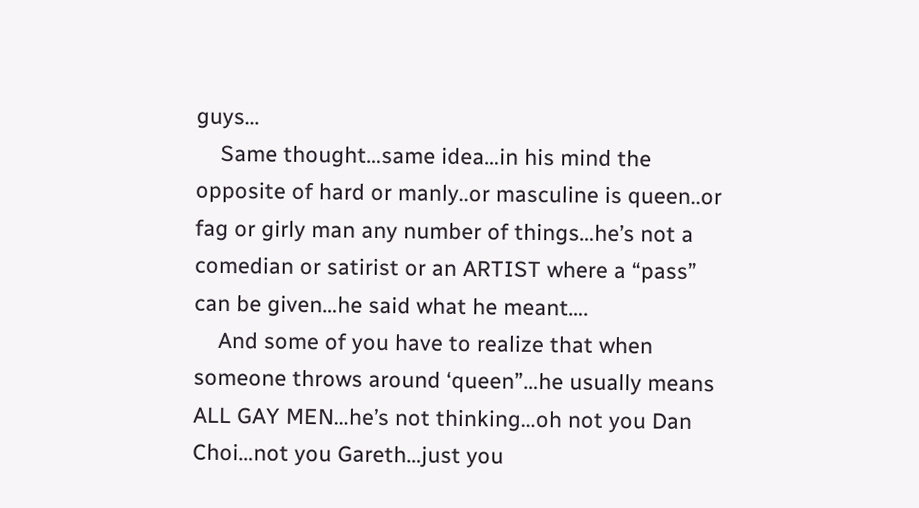guys…
    Same thought…same idea…in his mind the opposite of hard or manly..or masculine is queen..or fag or girly man any number of things…he’s not a comedian or satirist or an ARTIST where a “pass” can be given…he said what he meant….
    And some of you have to realize that when someone throws around ‘queen”…he usually means ALL GAY MEN…he’s not thinking…oh not you Dan Choi…not you Gareth…just you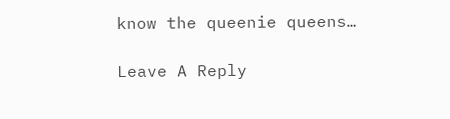know the queenie queens…

Leave A Reply